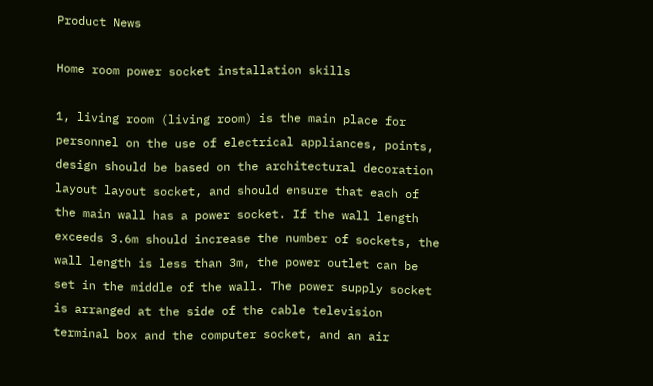Product News

Home room power socket installation skills

1, living room (living room) is the main place for personnel on the use of electrical appliances, points, design should be based on the architectural decoration layout layout socket, and should ensure that each of the main wall has a power socket. If the wall length exceeds 3.6m should increase the number of sockets, the wall length is less than 3m, the power outlet can be set in the middle of the wall. The power supply socket is arranged at the side of the cable television terminal box and the computer socket, and an air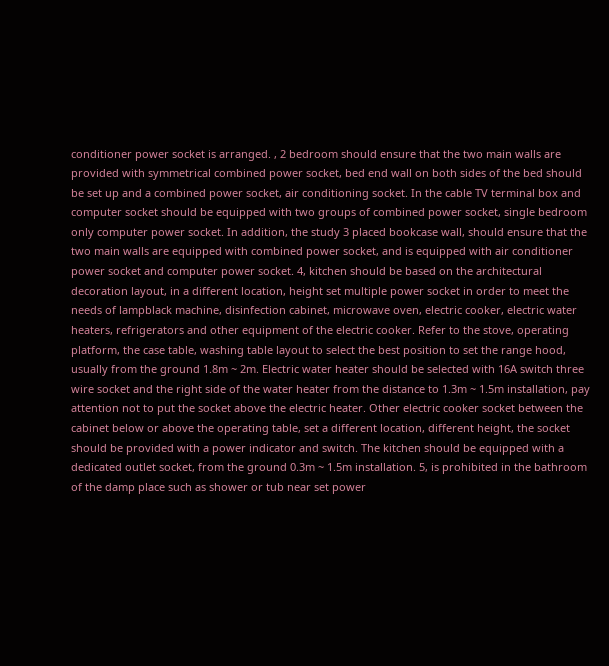conditioner power socket is arranged. , 2 bedroom should ensure that the two main walls are provided with symmetrical combined power socket, bed end wall on both sides of the bed should be set up and a combined power socket, air conditioning socket. In the cable TV terminal box and computer socket should be equipped with two groups of combined power socket, single bedroom only computer power socket. In addition, the study 3 placed bookcase wall, should ensure that the two main walls are equipped with combined power socket, and is equipped with air conditioner power socket and computer power socket. 4, kitchen should be based on the architectural decoration layout, in a different location, height set multiple power socket in order to meet the needs of lampblack machine, disinfection cabinet, microwave oven, electric cooker, electric water heaters, refrigerators and other equipment of the electric cooker. Refer to the stove, operating platform, the case table, washing table layout to select the best position to set the range hood, usually from the ground 1.8m ~ 2m. Electric water heater should be selected with 16A switch three wire socket and the right side of the water heater from the distance to 1.3m ~ 1.5m installation, pay attention not to put the socket above the electric heater. Other electric cooker socket between the cabinet below or above the operating table, set a different location, different height, the socket should be provided with a power indicator and switch. The kitchen should be equipped with a dedicated outlet socket, from the ground 0.3m ~ 1.5m installation. 5, is prohibited in the bathroom of the damp place such as shower or tub near set power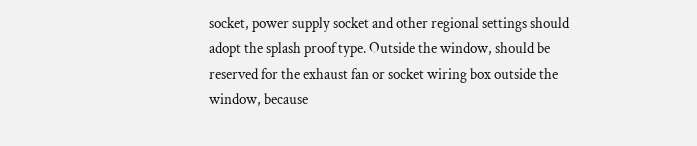socket, power supply socket and other regional settings should adopt the splash proof type. Outside the window, should be reserved for the exhaust fan or socket wiring box outside the window, because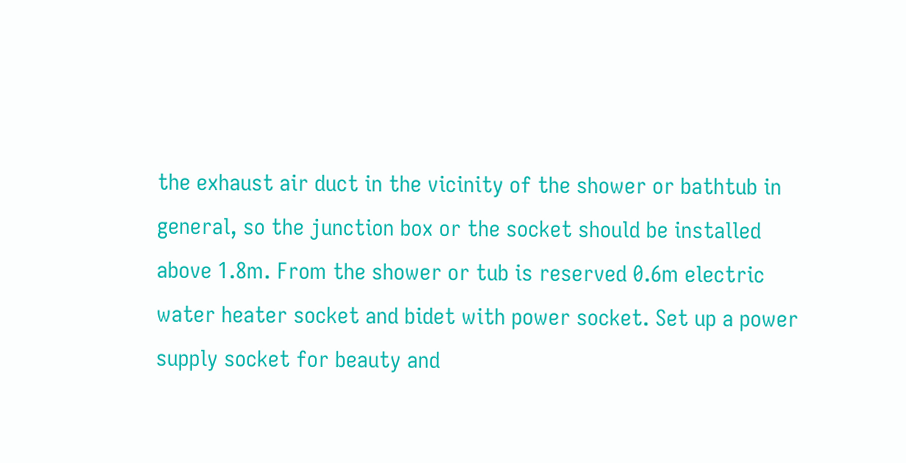the exhaust air duct in the vicinity of the shower or bathtub in general, so the junction box or the socket should be installed above 1.8m. From the shower or tub is reserved 0.6m electric water heater socket and bidet with power socket. Set up a power supply socket for beauty and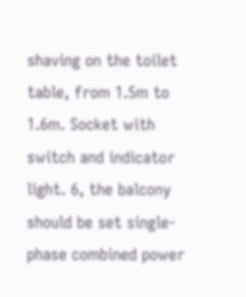shaving on the toilet table, from 1.5m to 1.6m. Socket with switch and indicator light. 6, the balcony should be set single-phase combined power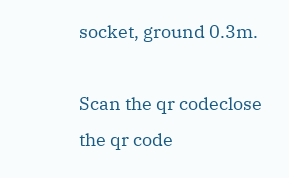socket, ground 0.3m.

Scan the qr codeclose
the qr code